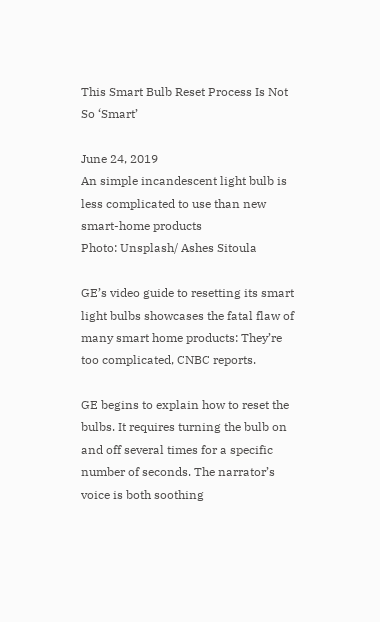This Smart Bulb Reset Process Is Not So ‘Smart’

June 24, 2019
An simple incandescent light bulb is less complicated to use than new smart-home products
Photo: Unsplash/ Ashes Sitoula

GE’s video guide to resetting its smart light bulbs showcases the fatal flaw of many smart home products: They’re too complicated, CNBC reports.

GE begins to explain how to reset the bulbs. It requires turning the bulb on and off several times for a specific number of seconds. The narrator’s voice is both soothing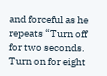and forceful as he repeats “Turn off for two seconds. Turn on for eight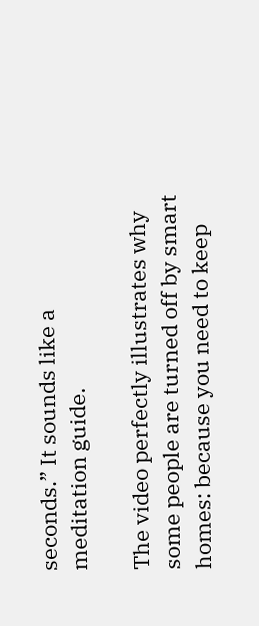seconds.” It sounds like a meditation guide.

The video perfectly illustrates why some people are turned off by smart homes: because you need to keep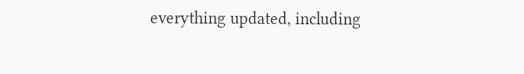everything updated, including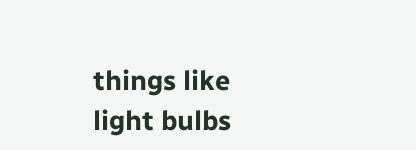things like light bulbs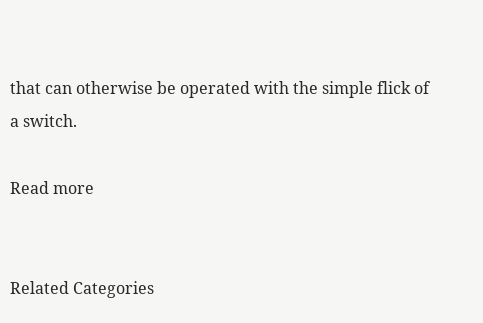that can otherwise be operated with the simple flick of a switch.

Read more


Related Categories